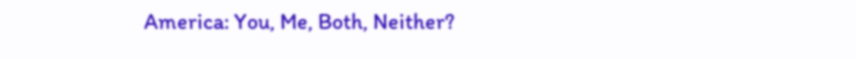America: You, Me, Both, Neither?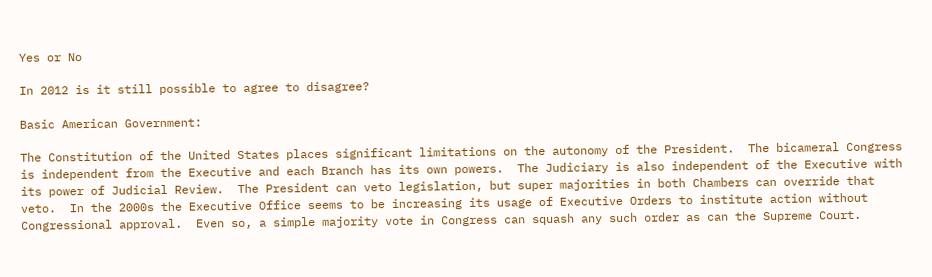Yes or No

In 2012 is it still possible to agree to disagree?

Basic American Government:

The Constitution of the United States places significant limitations on the autonomy of the President.  The bicameral Congress is independent from the Executive and each Branch has its own powers.  The Judiciary is also independent of the Executive with its power of Judicial Review.  The President can veto legislation, but super majorities in both Chambers can override that veto.  In the 2000s the Executive Office seems to be increasing its usage of Executive Orders to institute action without Congressional approval.  Even so, a simple majority vote in Congress can squash any such order as can the Supreme Court.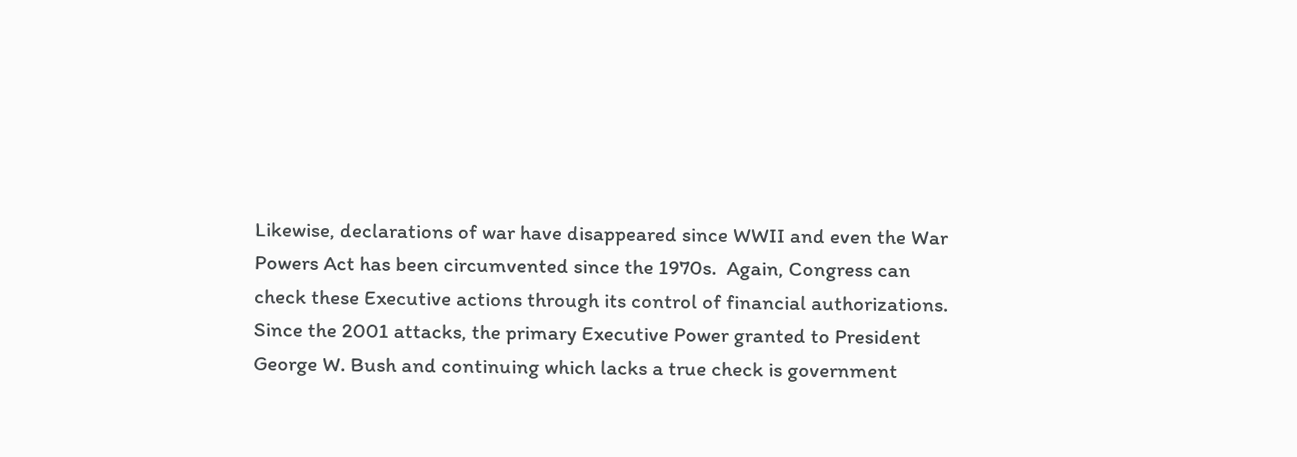Likewise, declarations of war have disappeared since WWII and even the War Powers Act has been circumvented since the 1970s.  Again, Congress can check these Executive actions through its control of financial authorizations.  Since the 2001 attacks, the primary Executive Power granted to President George W. Bush and continuing which lacks a true check is government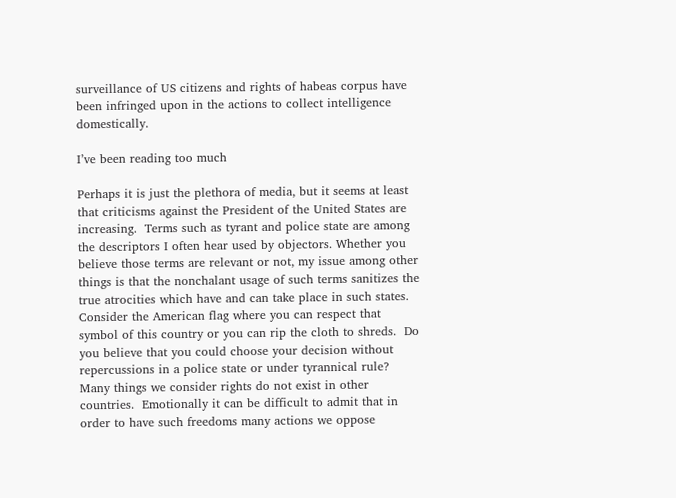surveillance of US citizens and rights of habeas corpus have been infringed upon in the actions to collect intelligence domestically.

I’ve been reading too much

Perhaps it is just the plethora of media, but it seems at least that criticisms against the President of the United States are increasing.  Terms such as tyrant and police state are among the descriptors I often hear used by objectors. Whether you believe those terms are relevant or not, my issue among other things is that the nonchalant usage of such terms sanitizes the true atrocities which have and can take place in such states.  Consider the American flag where you can respect that symbol of this country or you can rip the cloth to shreds.  Do you believe that you could choose your decision without repercussions in a police state or under tyrannical rule?  Many things we consider rights do not exist in other countries.  Emotionally it can be difficult to admit that in order to have such freedoms many actions we oppose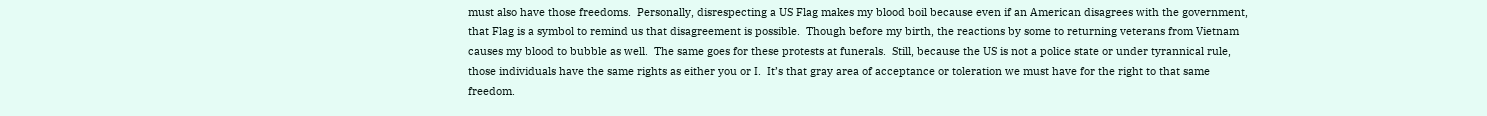must also have those freedoms.  Personally, disrespecting a US Flag makes my blood boil because even if an American disagrees with the government, that Flag is a symbol to remind us that disagreement is possible.  Though before my birth, the reactions by some to returning veterans from Vietnam causes my blood to bubble as well.  The same goes for these protests at funerals.  Still, because the US is not a police state or under tyrannical rule, those individuals have the same rights as either you or I.  It’s that gray area of acceptance or toleration we must have for the right to that same freedom.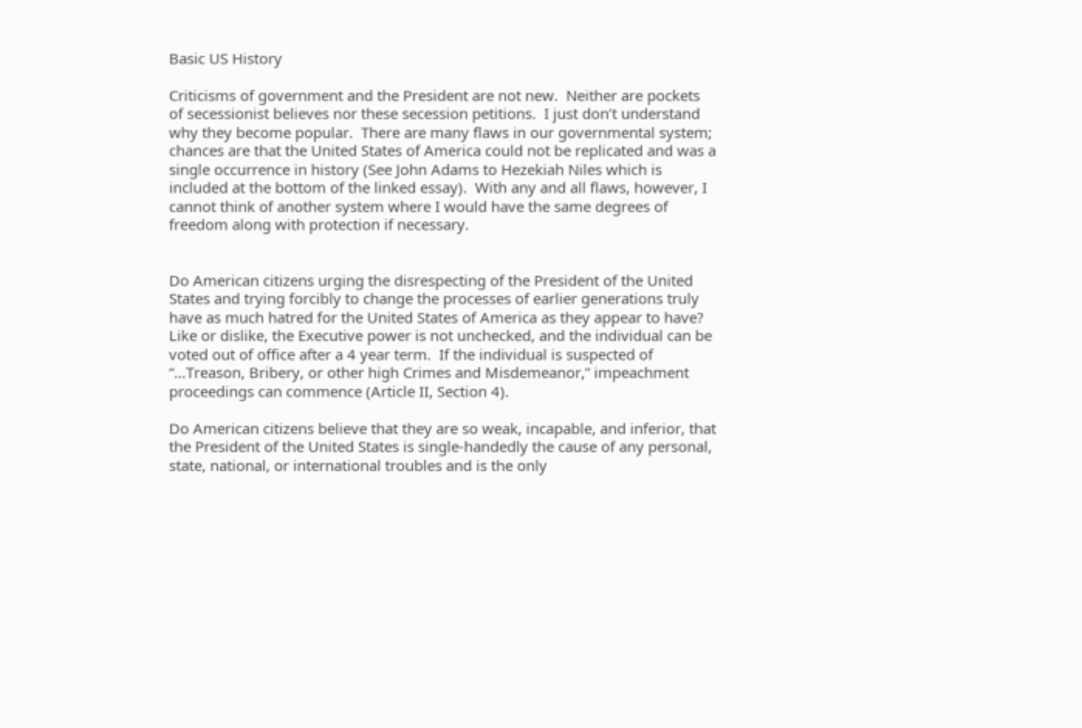Basic US History

Criticisms of government and the President are not new.  Neither are pockets of secessionist believes nor these secession petitions.  I just don’t understand why they become popular.  There are many flaws in our governmental system; chances are that the United States of America could not be replicated and was a single occurrence in history (See John Adams to Hezekiah Niles which is included at the bottom of the linked essay).  With any and all flaws, however, I cannot think of another system where I would have the same degrees of freedom along with protection if necessary.


Do American citizens urging the disrespecting of the President of the United States and trying forcibly to change the processes of earlier generations truly have as much hatred for the United States of America as they appear to have?  Like or dislike, the Executive power is not unchecked, and the individual can be voted out of office after a 4 year term.  If the individual is suspected of “…Treason, Bribery, or other high Crimes and Misdemeanor,” impeachment proceedings can commence (Article II, Section 4).

Do American citizens believe that they are so weak, incapable, and inferior, that the President of the United States is single-handedly the cause of any personal, state, national, or international troubles and is the only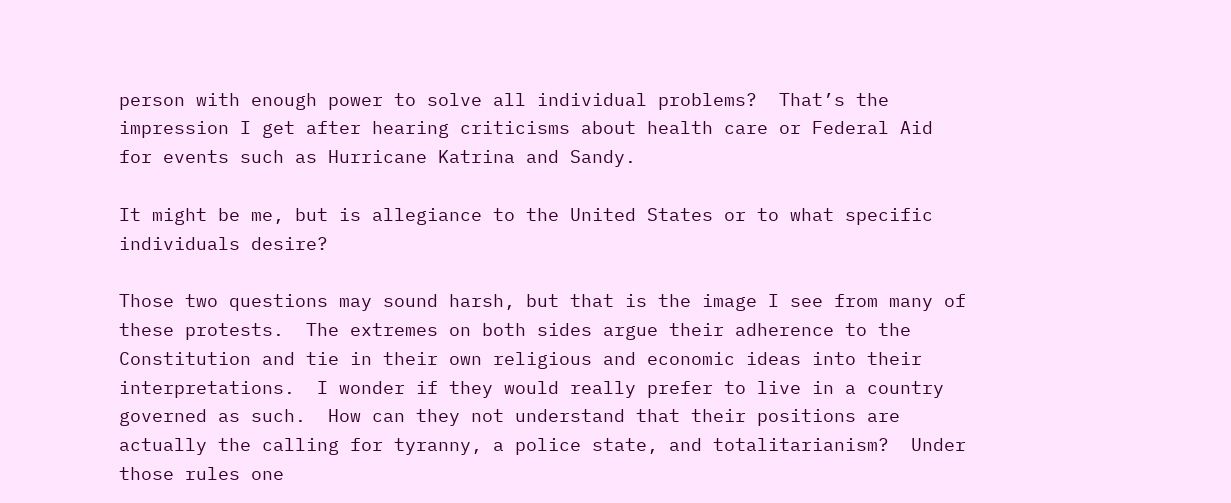person with enough power to solve all individual problems?  That’s the impression I get after hearing criticisms about health care or Federal Aid for events such as Hurricane Katrina and Sandy.

It might be me, but is allegiance to the United States or to what specific individuals desire?

Those two questions may sound harsh, but that is the image I see from many of these protests.  The extremes on both sides argue their adherence to the Constitution and tie in their own religious and economic ideas into their interpretations.  I wonder if they would really prefer to live in a country governed as such.  How can they not understand that their positions are actually the calling for tyranny, a police state, and totalitarianism?  Under those rules one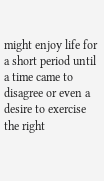might enjoy life for a short period until a time came to disagree or even a desire to exercise the right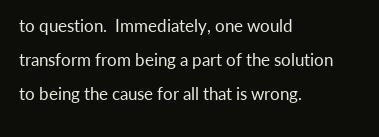to question.  Immediately, one would transform from being a part of the solution to being the cause for all that is wrong.